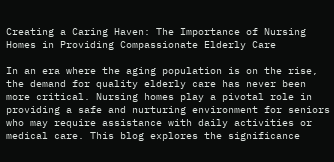Creating a Caring Haven: The Importance of Nursing Homes in Providing Compassionate Elderly Care

In an era where the aging population is on the rise, the demand for quality elderly care has never been more critical. Nursing homes play a pivotal role in providing a safe and nurturing environment for seniors who may require assistance with daily activities or medical care. This blog explores the significance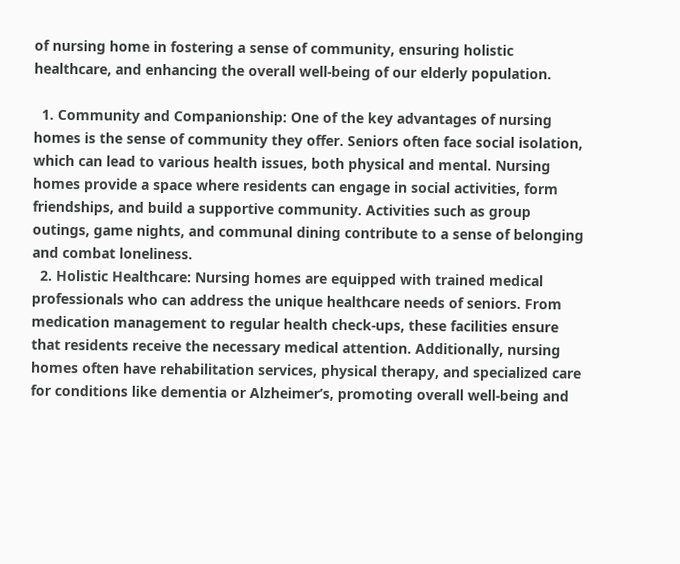of nursing home in fostering a sense of community, ensuring holistic healthcare, and enhancing the overall well-being of our elderly population.

  1. Community and Companionship: One of the key advantages of nursing homes is the sense of community they offer. Seniors often face social isolation, which can lead to various health issues, both physical and mental. Nursing homes provide a space where residents can engage in social activities, form friendships, and build a supportive community. Activities such as group outings, game nights, and communal dining contribute to a sense of belonging and combat loneliness.
  2. Holistic Healthcare: Nursing homes are equipped with trained medical professionals who can address the unique healthcare needs of seniors. From medication management to regular health check-ups, these facilities ensure that residents receive the necessary medical attention. Additionally, nursing homes often have rehabilitation services, physical therapy, and specialized care for conditions like dementia or Alzheimer’s, promoting overall well-being and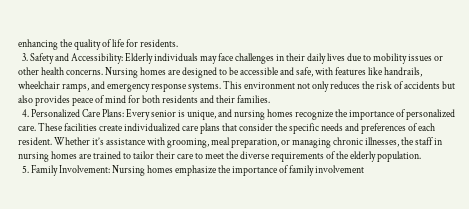enhancing the quality of life for residents.
  3. Safety and Accessibility: Elderly individuals may face challenges in their daily lives due to mobility issues or other health concerns. Nursing homes are designed to be accessible and safe, with features like handrails, wheelchair ramps, and emergency response systems. This environment not only reduces the risk of accidents but also provides peace of mind for both residents and their families.
  4. Personalized Care Plans: Every senior is unique, and nursing homes recognize the importance of personalized care. These facilities create individualized care plans that consider the specific needs and preferences of each resident. Whether it’s assistance with grooming, meal preparation, or managing chronic illnesses, the staff in nursing homes are trained to tailor their care to meet the diverse requirements of the elderly population.
  5. Family Involvement: Nursing homes emphasize the importance of family involvement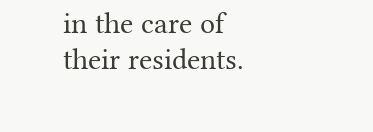in the care of their residents.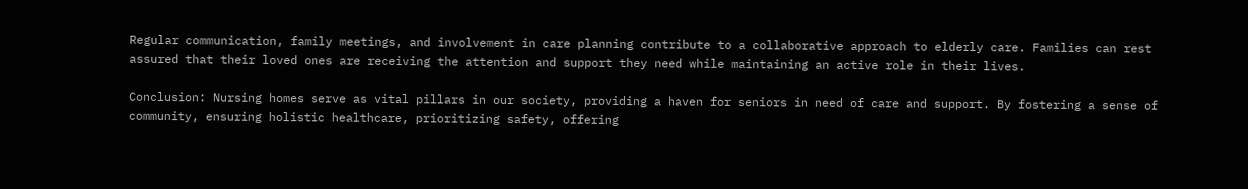Regular communication, family meetings, and involvement in care planning contribute to a collaborative approach to elderly care. Families can rest assured that their loved ones are receiving the attention and support they need while maintaining an active role in their lives.

Conclusion: Nursing homes serve as vital pillars in our society, providing a haven for seniors in need of care and support. By fostering a sense of community, ensuring holistic healthcare, prioritizing safety, offering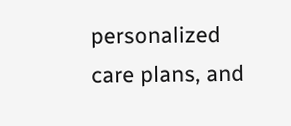personalized care plans, and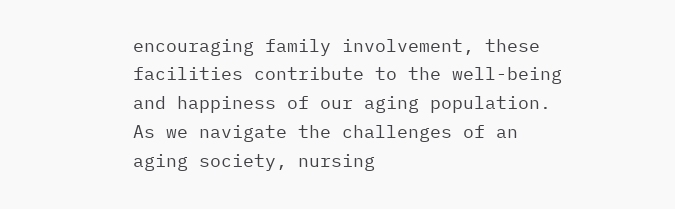encouraging family involvement, these facilities contribute to the well-being and happiness of our aging population. As we navigate the challenges of an aging society, nursing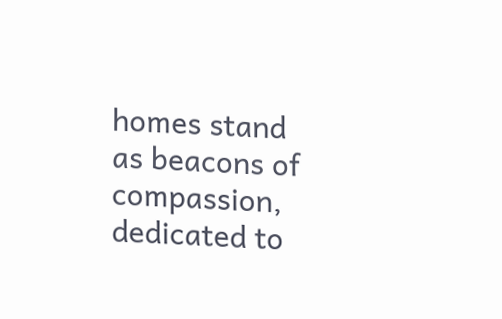homes stand as beacons of compassion, dedicated to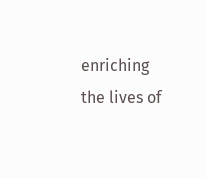enriching the lives of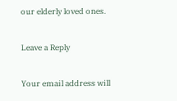our elderly loved ones.

Leave a Reply

Your email address will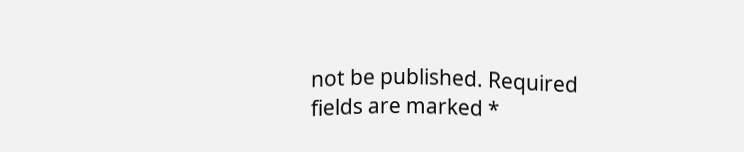not be published. Required fields are marked *